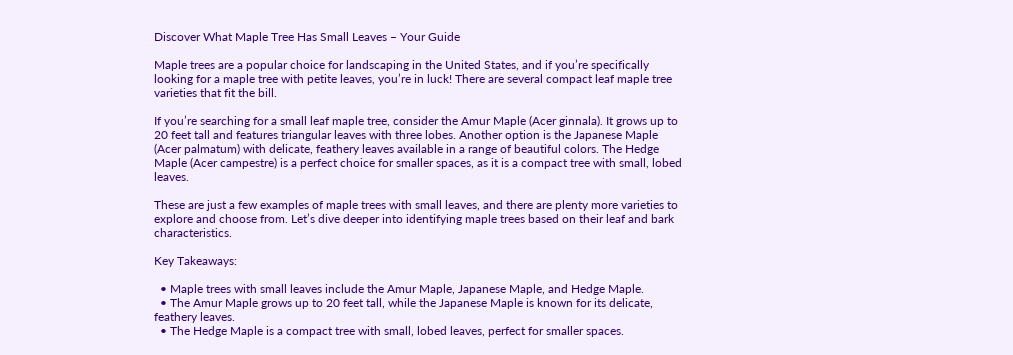Discover What Maple Tree Has Small Leaves – Your Guide

Maple trees are a popular choice for landscaping in the United States, and if you’re specifically looking for a maple tree with petite leaves, you’re in luck! There are several compact leaf maple tree varieties that fit the bill.

If you’re searching for a small leaf maple tree, consider the Amur Maple (Acer ginnala). It grows up to 20 feet tall and features triangular leaves with three lobes. Another option is the Japanese Maple (Acer palmatum) with delicate, feathery leaves available in a range of beautiful colors. The Hedge Maple (Acer campestre) is a perfect choice for smaller spaces, as it is a compact tree with small, lobed leaves.

These are just a few examples of maple trees with small leaves, and there are plenty more varieties to explore and choose from. Let’s dive deeper into identifying maple trees based on their leaf and bark characteristics.

Key Takeaways:

  • Maple trees with small leaves include the Amur Maple, Japanese Maple, and Hedge Maple.
  • The Amur Maple grows up to 20 feet tall, while the Japanese Maple is known for its delicate, feathery leaves.
  • The Hedge Maple is a compact tree with small, lobed leaves, perfect for smaller spaces.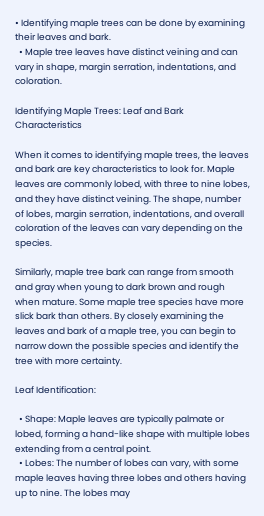• Identifying maple trees can be done by examining their leaves and bark.
  • Maple tree leaves have distinct veining and can vary in shape, margin serration, indentations, and coloration.

Identifying Maple Trees: Leaf and Bark Characteristics

When it comes to identifying maple trees, the leaves and bark are key characteristics to look for. Maple leaves are commonly lobed, with three to nine lobes, and they have distinct veining. The shape, number of lobes, margin serration, indentations, and overall coloration of the leaves can vary depending on the species.

Similarly, maple tree bark can range from smooth and gray when young to dark brown and rough when mature. Some maple tree species have more slick bark than others. By closely examining the leaves and bark of a maple tree, you can begin to narrow down the possible species and identify the tree with more certainty.

Leaf Identification:

  • Shape: Maple leaves are typically palmate or lobed, forming a hand-like shape with multiple lobes extending from a central point.
  • Lobes: The number of lobes can vary, with some maple leaves having three lobes and others having up to nine. The lobes may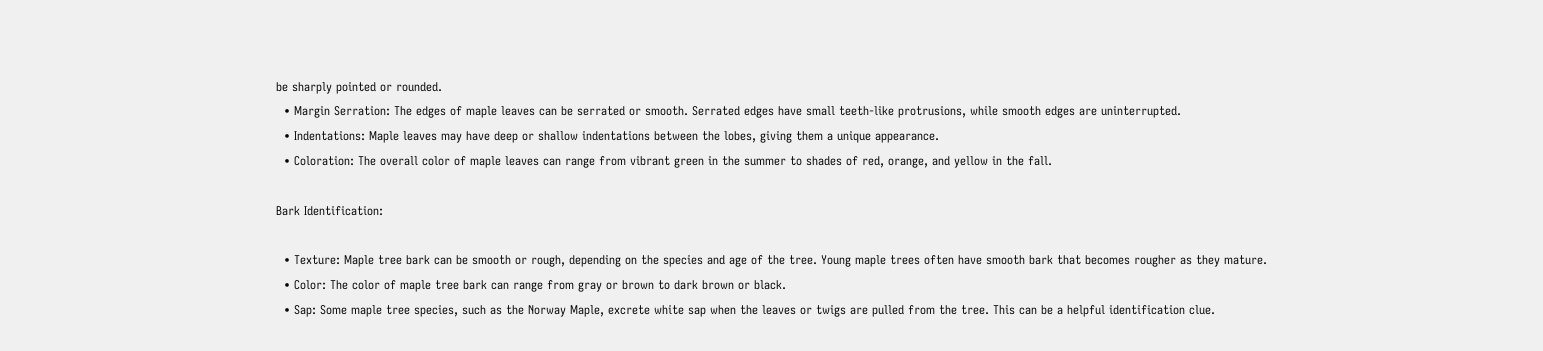be sharply pointed or rounded.
  • Margin Serration: The edges of maple leaves can be serrated or smooth. Serrated edges have small teeth-like protrusions, while smooth edges are uninterrupted.
  • Indentations: Maple leaves may have deep or shallow indentations between the lobes, giving them a unique appearance.
  • Coloration: The overall color of maple leaves can range from vibrant green in the summer to shades of red, orange, and yellow in the fall.

Bark Identification:

  • Texture: Maple tree bark can be smooth or rough, depending on the species and age of the tree. Young maple trees often have smooth bark that becomes rougher as they mature.
  • Color: The color of maple tree bark can range from gray or brown to dark brown or black.
  • Sap: Some maple tree species, such as the Norway Maple, excrete white sap when the leaves or twigs are pulled from the tree. This can be a helpful identification clue.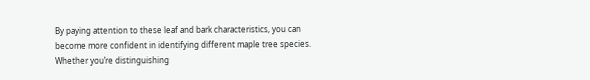By paying attention to these leaf and bark characteristics, you can become more confident in identifying different maple tree species. Whether you’re distinguishing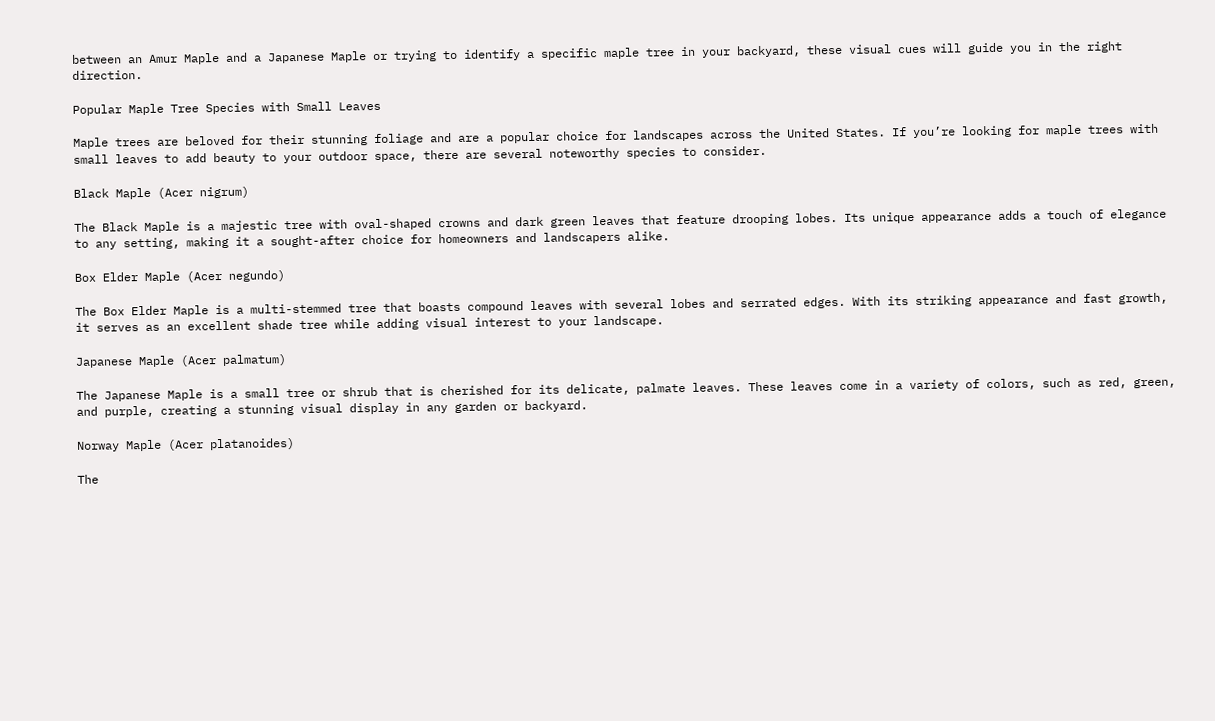between an Amur Maple and a Japanese Maple or trying to identify a specific maple tree in your backyard, these visual cues will guide you in the right direction.

Popular Maple Tree Species with Small Leaves

Maple trees are beloved for their stunning foliage and are a popular choice for landscapes across the United States. If you’re looking for maple trees with small leaves to add beauty to your outdoor space, there are several noteworthy species to consider.

Black Maple (Acer nigrum)

The Black Maple is a majestic tree with oval-shaped crowns and dark green leaves that feature drooping lobes. Its unique appearance adds a touch of elegance to any setting, making it a sought-after choice for homeowners and landscapers alike.

Box Elder Maple (Acer negundo)

The Box Elder Maple is a multi-stemmed tree that boasts compound leaves with several lobes and serrated edges. With its striking appearance and fast growth, it serves as an excellent shade tree while adding visual interest to your landscape.

Japanese Maple (Acer palmatum)

The Japanese Maple is a small tree or shrub that is cherished for its delicate, palmate leaves. These leaves come in a variety of colors, such as red, green, and purple, creating a stunning visual display in any garden or backyard.

Norway Maple (Acer platanoides)

The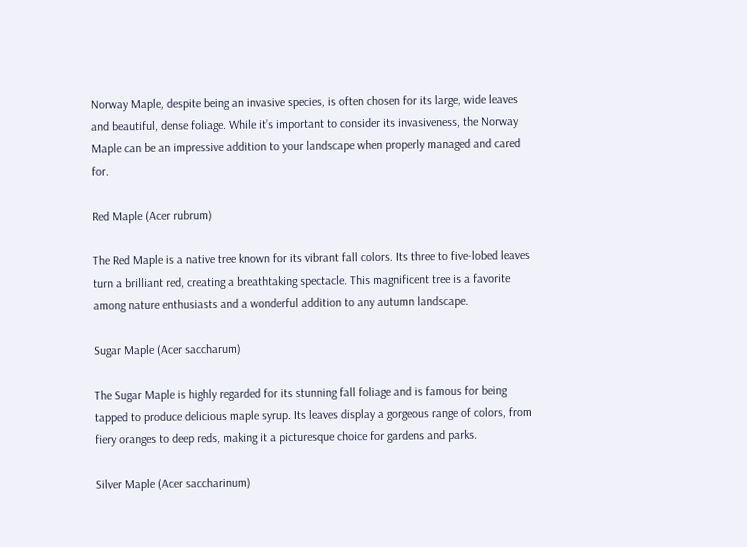Norway Maple, despite being an invasive species, is often chosen for its large, wide leaves and beautiful, dense foliage. While it’s important to consider its invasiveness, the Norway Maple can be an impressive addition to your landscape when properly managed and cared for.

Red Maple (Acer rubrum)

The Red Maple is a native tree known for its vibrant fall colors. Its three to five-lobed leaves turn a brilliant red, creating a breathtaking spectacle. This magnificent tree is a favorite among nature enthusiasts and a wonderful addition to any autumn landscape.

Sugar Maple (Acer saccharum)

The Sugar Maple is highly regarded for its stunning fall foliage and is famous for being tapped to produce delicious maple syrup. Its leaves display a gorgeous range of colors, from fiery oranges to deep reds, making it a picturesque choice for gardens and parks.

Silver Maple (Acer saccharinum)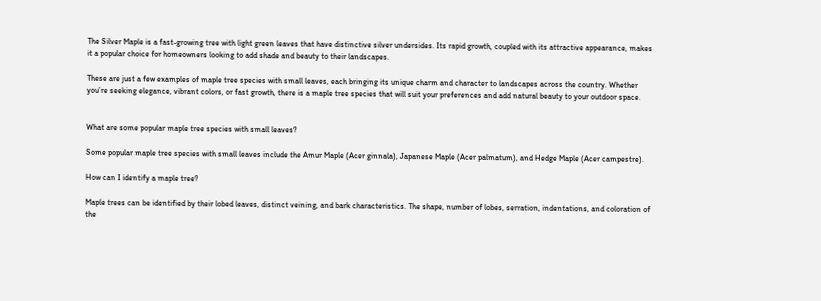The Silver Maple is a fast-growing tree with light green leaves that have distinctive silver undersides. Its rapid growth, coupled with its attractive appearance, makes it a popular choice for homeowners looking to add shade and beauty to their landscapes.

These are just a few examples of maple tree species with small leaves, each bringing its unique charm and character to landscapes across the country. Whether you’re seeking elegance, vibrant colors, or fast growth, there is a maple tree species that will suit your preferences and add natural beauty to your outdoor space.


What are some popular maple tree species with small leaves?

Some popular maple tree species with small leaves include the Amur Maple (Acer ginnala), Japanese Maple (Acer palmatum), and Hedge Maple (Acer campestre).

How can I identify a maple tree?

Maple trees can be identified by their lobed leaves, distinct veining, and bark characteristics. The shape, number of lobes, serration, indentations, and coloration of the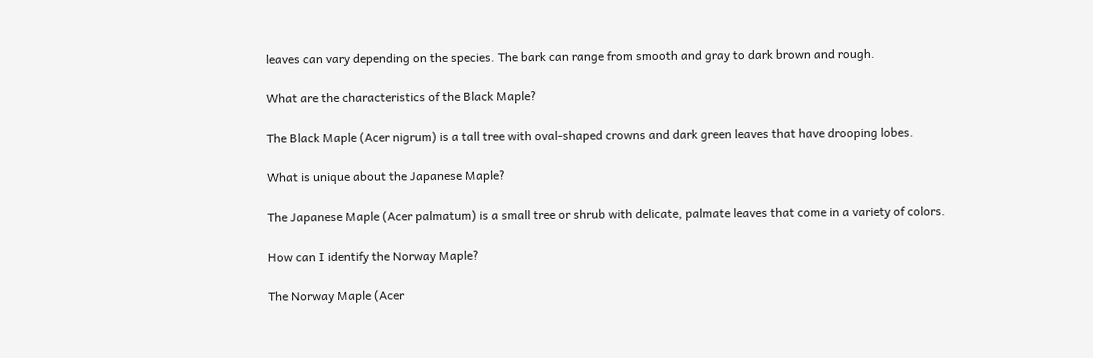leaves can vary depending on the species. The bark can range from smooth and gray to dark brown and rough.

What are the characteristics of the Black Maple?

The Black Maple (Acer nigrum) is a tall tree with oval-shaped crowns and dark green leaves that have drooping lobes.

What is unique about the Japanese Maple?

The Japanese Maple (Acer palmatum) is a small tree or shrub with delicate, palmate leaves that come in a variety of colors.

How can I identify the Norway Maple?

The Norway Maple (Acer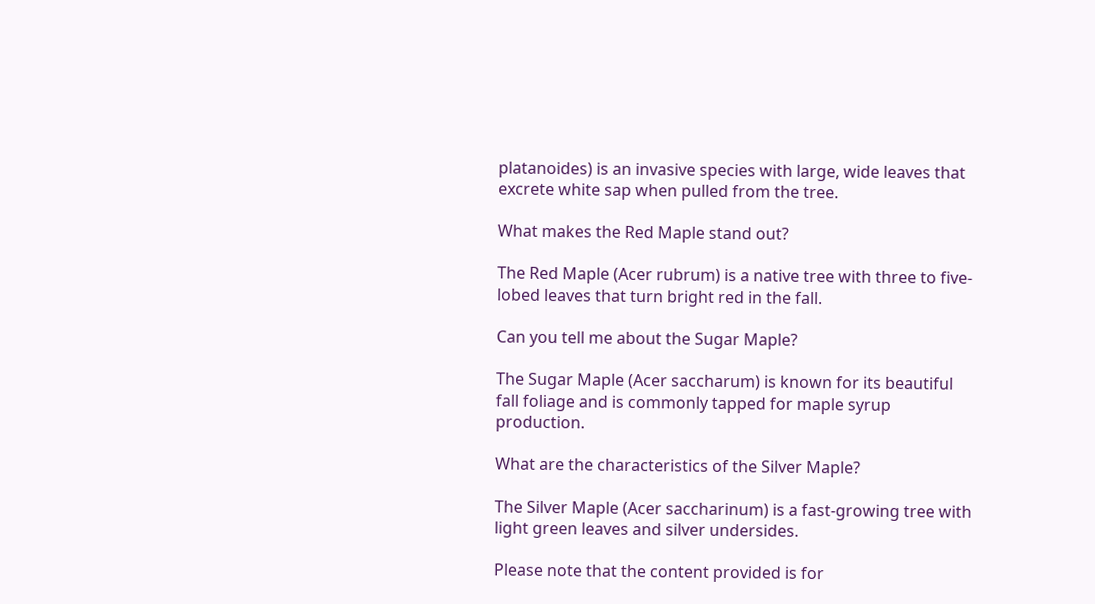platanoides) is an invasive species with large, wide leaves that excrete white sap when pulled from the tree.

What makes the Red Maple stand out?

The Red Maple (Acer rubrum) is a native tree with three to five-lobed leaves that turn bright red in the fall.

Can you tell me about the Sugar Maple?

The Sugar Maple (Acer saccharum) is known for its beautiful fall foliage and is commonly tapped for maple syrup production.

What are the characteristics of the Silver Maple?

The Silver Maple (Acer saccharinum) is a fast-growing tree with light green leaves and silver undersides.

Please note that the content provided is for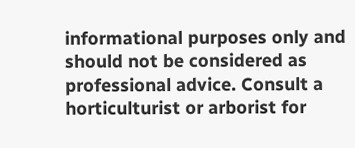informational purposes only and should not be considered as professional advice. Consult a horticulturist or arborist for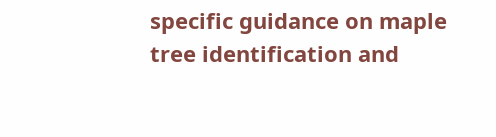specific guidance on maple tree identification and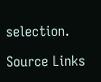selection.

Source Links